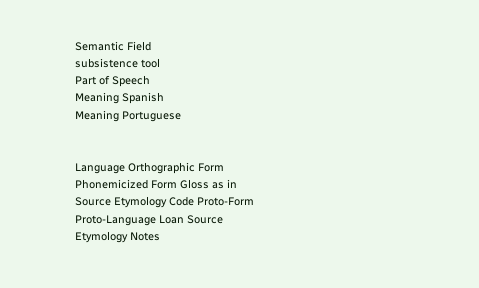Semantic Field
subsistence tool
Part of Speech
Meaning Spanish
Meaning Portuguese


Language Orthographic Form Phonemicized Form Gloss as in Source Etymology Code Proto-Form Proto-Language Loan Source Etymology Notes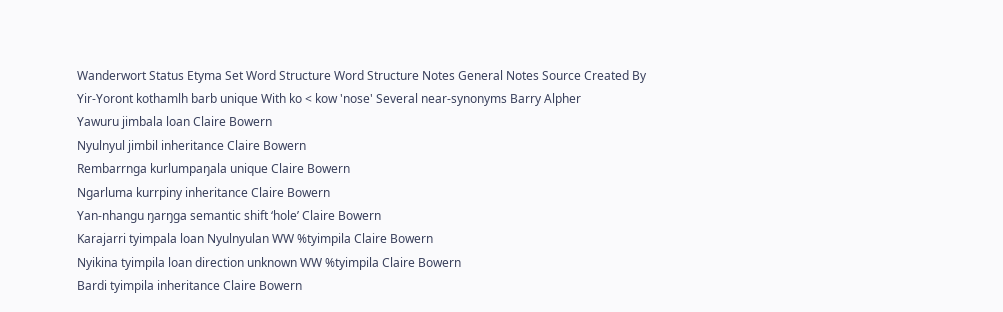Wanderwort Status Etyma Set Word Structure Word Structure Notes General Notes Source Created By
Yir-Yoront kothamlh barb unique With ko < kow 'nose' Several near-synonyms Barry Alpher
Yawuru jimbala loan Claire Bowern
Nyulnyul jimbil inheritance Claire Bowern
Rembarrnga kurlumpaŋala unique Claire Bowern
Ngarluma kurrpiny inheritance Claire Bowern
Yan-nhangu ŋarŋga semantic shift ‘hole’ Claire Bowern
Karajarri tyimpala loan Nyulnyulan WW %tyimpila Claire Bowern
Nyikina tyimpila loan direction unknown WW %tyimpila Claire Bowern
Bardi tyimpila inheritance Claire Bowern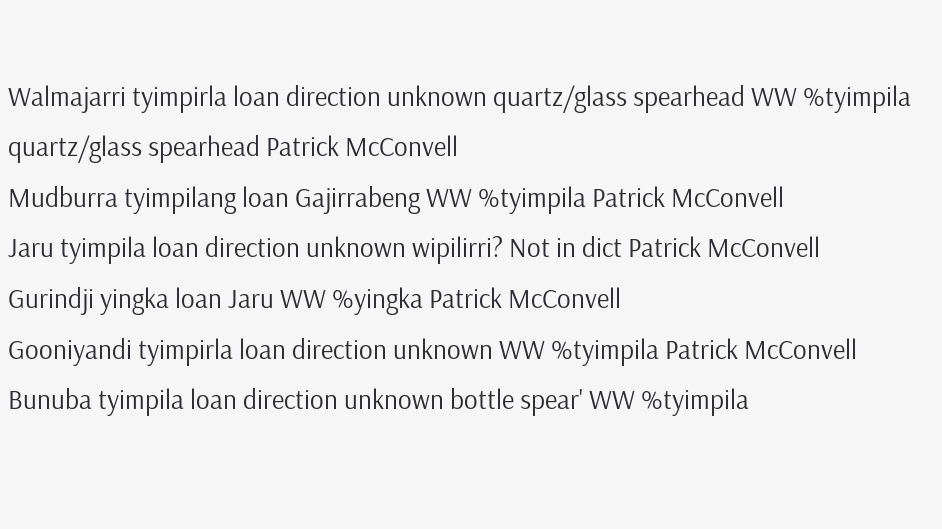Walmajarri tyimpirla loan direction unknown quartz/glass spearhead WW %tyimpila quartz/glass spearhead Patrick McConvell
Mudburra tyimpilang loan Gajirrabeng WW %tyimpila Patrick McConvell
Jaru tyimpila loan direction unknown wipilirri? Not in dict Patrick McConvell
Gurindji yingka loan Jaru WW %yingka Patrick McConvell
Gooniyandi tyimpirla loan direction unknown WW %tyimpila Patrick McConvell
Bunuba tyimpila loan direction unknown bottle spear' WW %tyimpila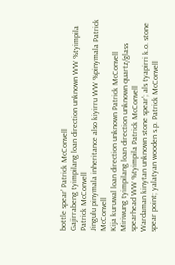bottle spear' Patrick McConvell
Gajirrabeng tyimpilang loan direction unknown WW %tyimpila Patrick McConvell
Jingulu pinymala inheritance also kiyirru WW %pinymala Patrick McConvell
Kija kuruwal loan direction unknown Patrick McConvell
Miriwung tyimpilang loan direction unknown quartz/glass spearhead WW %tyimpila Patrick McConvell
Wardaman kinytan unknown stone spear'; als tyapirri k.o. stone spear point; yalatyan wooden s.p. Patrick McConvell